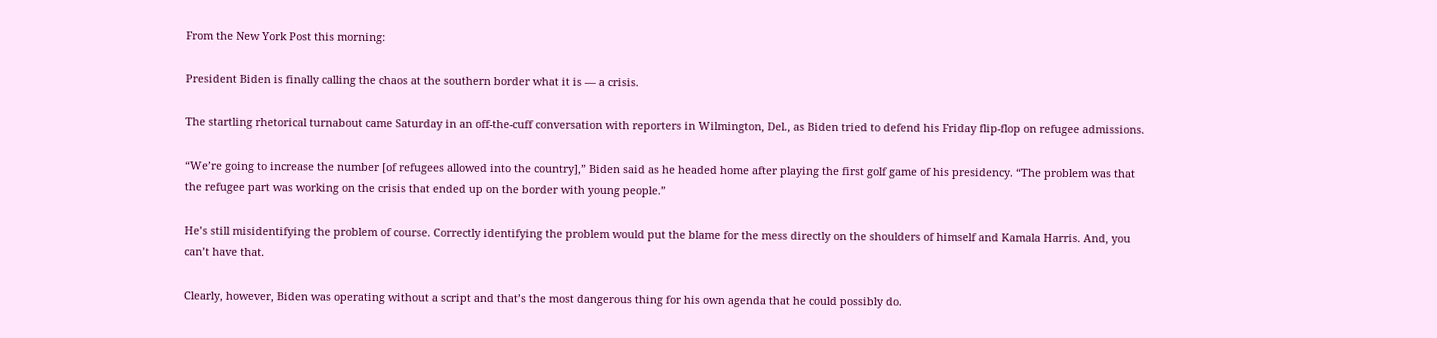From the New York Post this morning:

President Biden is finally calling the chaos at the southern border what it is — a crisis.

The startling rhetorical turnabout came Saturday in an off-the-cuff conversation with reporters in Wilmington, Del., as Biden tried to defend his Friday flip-flop on refugee admissions.

“We’re going to increase the number [of refugees allowed into the country],” Biden said as he headed home after playing the first golf game of his presidency. “The problem was that the refugee part was working on the crisis that ended up on the border with young people.”

He’s still misidentifying the problem of course. Correctly identifying the problem would put the blame for the mess directly on the shoulders of himself and Kamala Harris. And, you can’t have that.

Clearly, however, Biden was operating without a script and that’s the most dangerous thing for his own agenda that he could possibly do.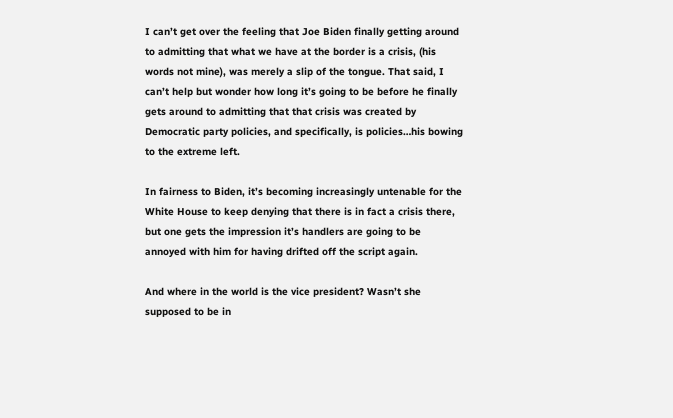I can’t get over the feeling that Joe Biden finally getting around to admitting that what we have at the border is a crisis, (his words not mine), was merely a slip of the tongue. That said, I can’t help but wonder how long it’s going to be before he finally gets around to admitting that that crisis was created by Democratic party policies, and specifically, is policies…his bowing to the extreme left.

In fairness to Biden, it’s becoming increasingly untenable for the White House to keep denying that there is in fact a crisis there, but one gets the impression it’s handlers are going to be annoyed with him for having drifted off the script again.

And where in the world is the vice president? Wasn’t she supposed to be in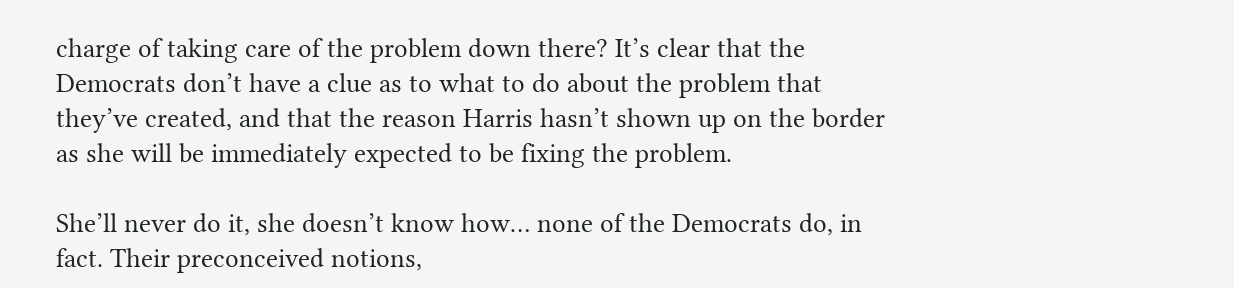charge of taking care of the problem down there? It’s clear that the Democrats don’t have a clue as to what to do about the problem that they’ve created, and that the reason Harris hasn’t shown up on the border as she will be immediately expected to be fixing the problem.

She’ll never do it, she doesn’t know how… none of the Democrats do, in fact. Their preconceived notions,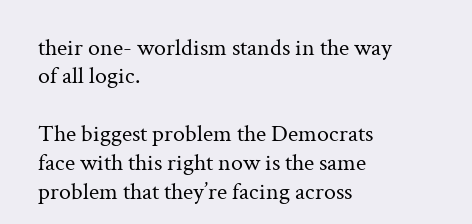their one- worldism stands in the way of all logic.

The biggest problem the Democrats face with this right now is the same problem that they’re facing across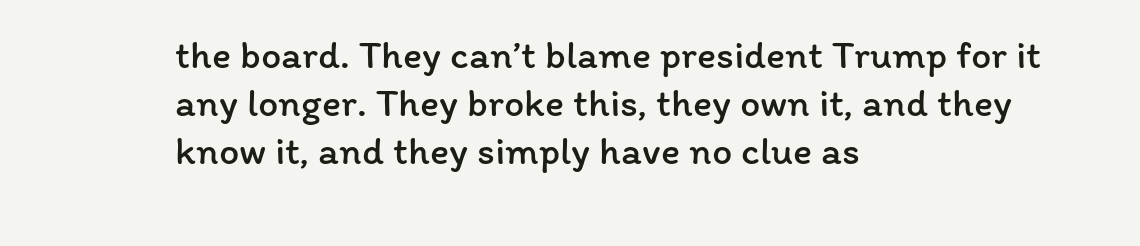the board. They can’t blame president Trump for it any longer. They broke this, they own it, and they know it, and they simply have no clue as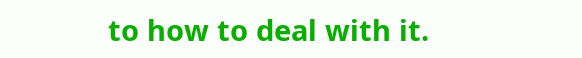to how to deal with it.